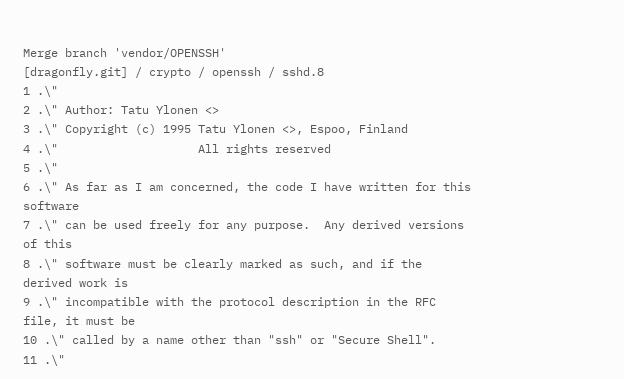Merge branch 'vendor/OPENSSH'
[dragonfly.git] / crypto / openssh / sshd.8
1 .\"
2 .\" Author: Tatu Ylonen <>
3 .\" Copyright (c) 1995 Tatu Ylonen <>, Espoo, Finland
4 .\"                    All rights reserved
5 .\"
6 .\" As far as I am concerned, the code I have written for this software
7 .\" can be used freely for any purpose.  Any derived versions of this
8 .\" software must be clearly marked as such, and if the derived work is
9 .\" incompatible with the protocol description in the RFC file, it must be
10 .\" called by a name other than "ssh" or "Secure Shell".
11 .\"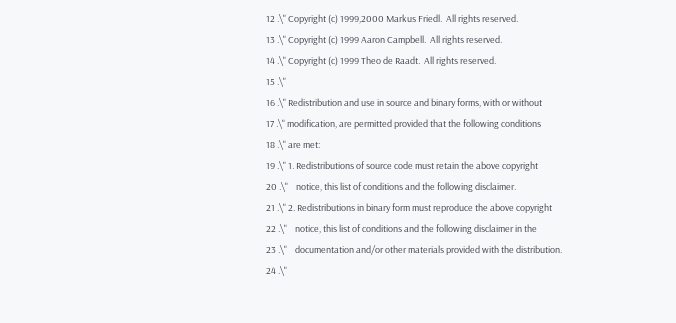12 .\" Copyright (c) 1999,2000 Markus Friedl.  All rights reserved.
13 .\" Copyright (c) 1999 Aaron Campbell.  All rights reserved.
14 .\" Copyright (c) 1999 Theo de Raadt.  All rights reserved.
15 .\"
16 .\" Redistribution and use in source and binary forms, with or without
17 .\" modification, are permitted provided that the following conditions
18 .\" are met:
19 .\" 1. Redistributions of source code must retain the above copyright
20 .\"    notice, this list of conditions and the following disclaimer.
21 .\" 2. Redistributions in binary form must reproduce the above copyright
22 .\"    notice, this list of conditions and the following disclaimer in the
23 .\"    documentation and/or other materials provided with the distribution.
24 .\"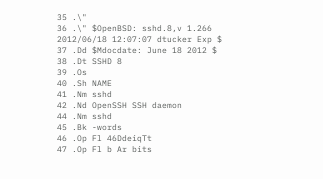35 .\"
36 .\" $OpenBSD: sshd.8,v 1.266 2012/06/18 12:07:07 dtucker Exp $
37 .Dd $Mdocdate: June 18 2012 $
38 .Dt SSHD 8
39 .Os
40 .Sh NAME
41 .Nm sshd
42 .Nd OpenSSH SSH daemon
44 .Nm sshd
45 .Bk -words
46 .Op Fl 46DdeiqTt
47 .Op Fl b Ar bits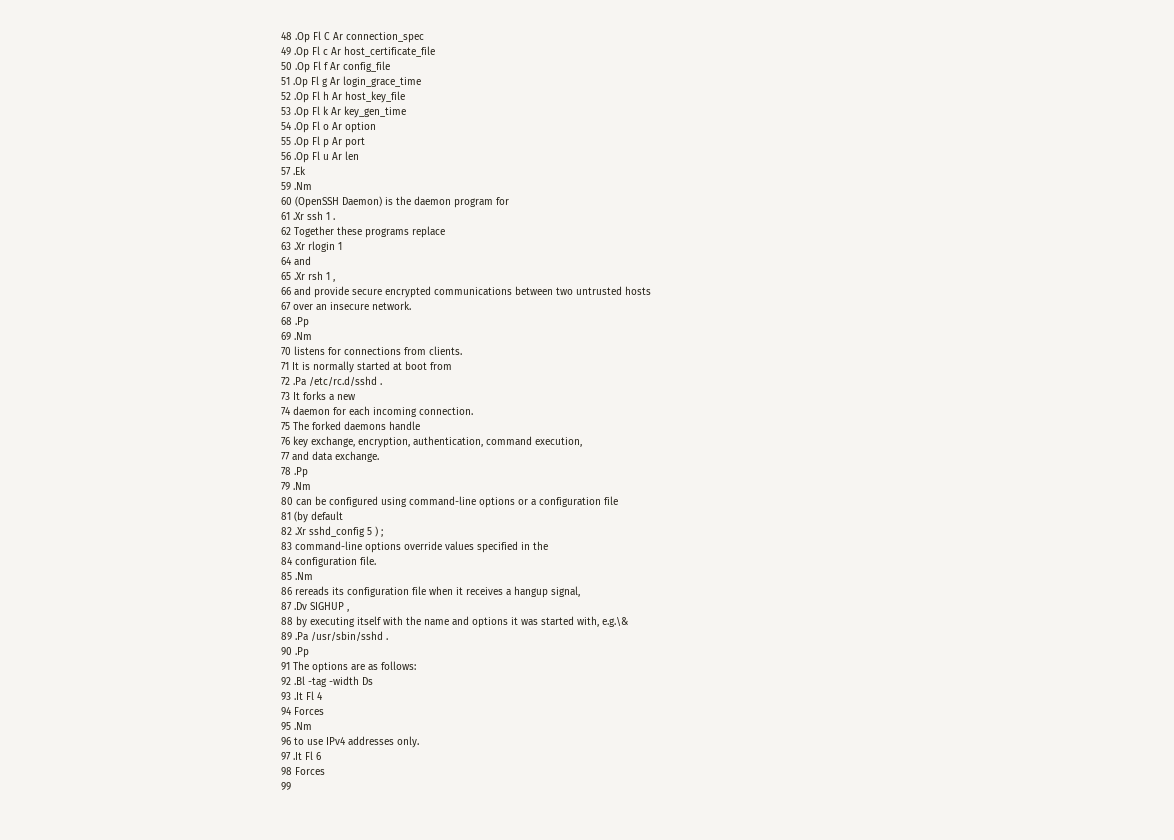48 .Op Fl C Ar connection_spec
49 .Op Fl c Ar host_certificate_file
50 .Op Fl f Ar config_file
51 .Op Fl g Ar login_grace_time
52 .Op Fl h Ar host_key_file
53 .Op Fl k Ar key_gen_time
54 .Op Fl o Ar option
55 .Op Fl p Ar port
56 .Op Fl u Ar len
57 .Ek
59 .Nm
60 (OpenSSH Daemon) is the daemon program for
61 .Xr ssh 1 .
62 Together these programs replace
63 .Xr rlogin 1
64 and
65 .Xr rsh 1 ,
66 and provide secure encrypted communications between two untrusted hosts
67 over an insecure network.
68 .Pp
69 .Nm
70 listens for connections from clients.
71 It is normally started at boot from
72 .Pa /etc/rc.d/sshd .
73 It forks a new
74 daemon for each incoming connection.
75 The forked daemons handle
76 key exchange, encryption, authentication, command execution,
77 and data exchange.
78 .Pp
79 .Nm
80 can be configured using command-line options or a configuration file
81 (by default
82 .Xr sshd_config 5 ) ;
83 command-line options override values specified in the
84 configuration file.
85 .Nm
86 rereads its configuration file when it receives a hangup signal,
87 .Dv SIGHUP ,
88 by executing itself with the name and options it was started with, e.g.\&
89 .Pa /usr/sbin/sshd .
90 .Pp
91 The options are as follows:
92 .Bl -tag -width Ds
93 .It Fl 4
94 Forces
95 .Nm
96 to use IPv4 addresses only.
97 .It Fl 6
98 Forces
99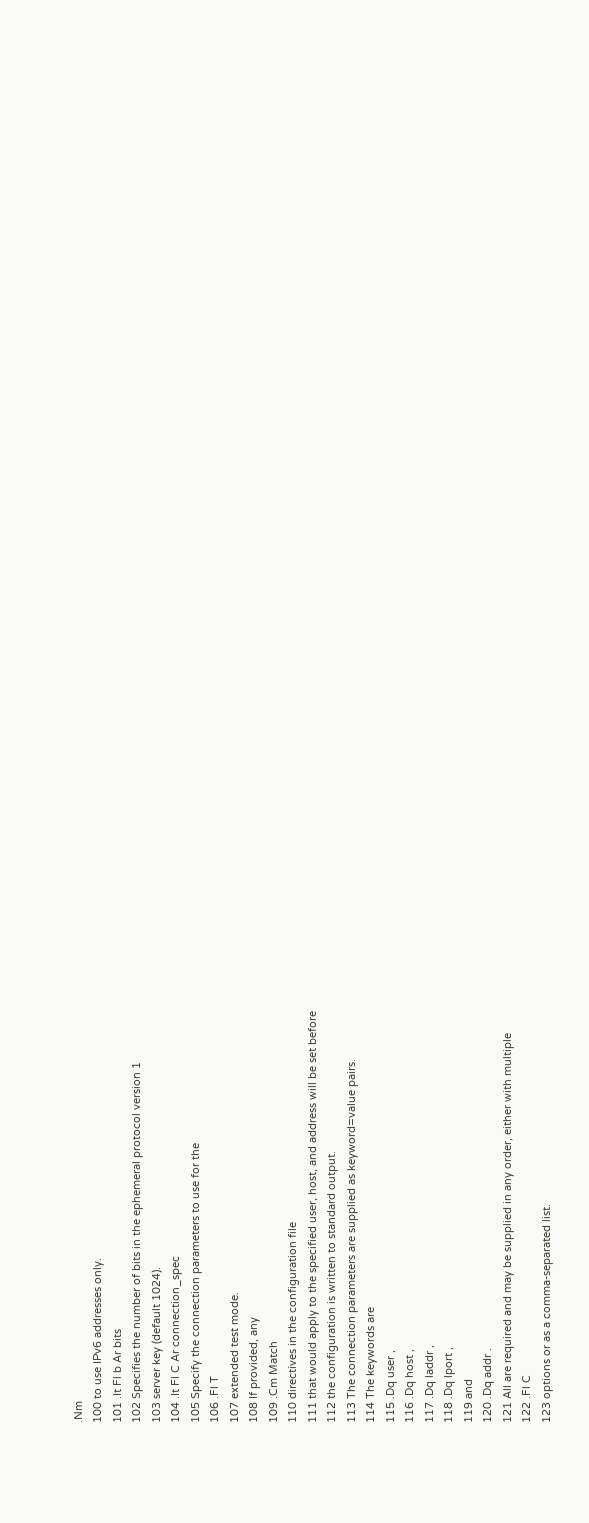.Nm
100 to use IPv6 addresses only.
101 .It Fl b Ar bits
102 Specifies the number of bits in the ephemeral protocol version 1
103 server key (default 1024).
104 .It Fl C Ar connection_spec
105 Specify the connection parameters to use for the
106 .Fl T
107 extended test mode.
108 If provided, any
109 .Cm Match
110 directives in the configuration file
111 that would apply to the specified user, host, and address will be set before
112 the configuration is written to standard output.
113 The connection parameters are supplied as keyword=value pairs.
114 The keywords are
115 .Dq user ,
116 .Dq host ,
117 .Dq laddr ,
118 .Dq lport ,
119 and
120 .Dq addr .
121 All are required and may be supplied in any order, either with multiple
122 .Fl C
123 options or as a comma-separated list.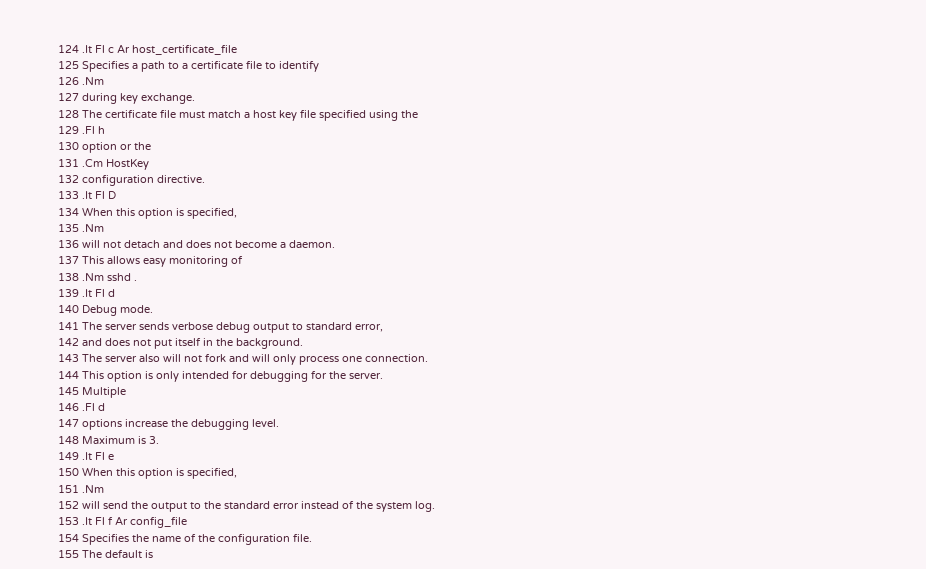124 .It Fl c Ar host_certificate_file
125 Specifies a path to a certificate file to identify
126 .Nm
127 during key exchange.
128 The certificate file must match a host key file specified using the
129 .Fl h
130 option or the
131 .Cm HostKey
132 configuration directive.
133 .It Fl D
134 When this option is specified,
135 .Nm
136 will not detach and does not become a daemon.
137 This allows easy monitoring of
138 .Nm sshd .
139 .It Fl d
140 Debug mode.
141 The server sends verbose debug output to standard error,
142 and does not put itself in the background.
143 The server also will not fork and will only process one connection.
144 This option is only intended for debugging for the server.
145 Multiple
146 .Fl d
147 options increase the debugging level.
148 Maximum is 3.
149 .It Fl e
150 When this option is specified,
151 .Nm
152 will send the output to the standard error instead of the system log.
153 .It Fl f Ar config_file
154 Specifies the name of the configuration file.
155 The default is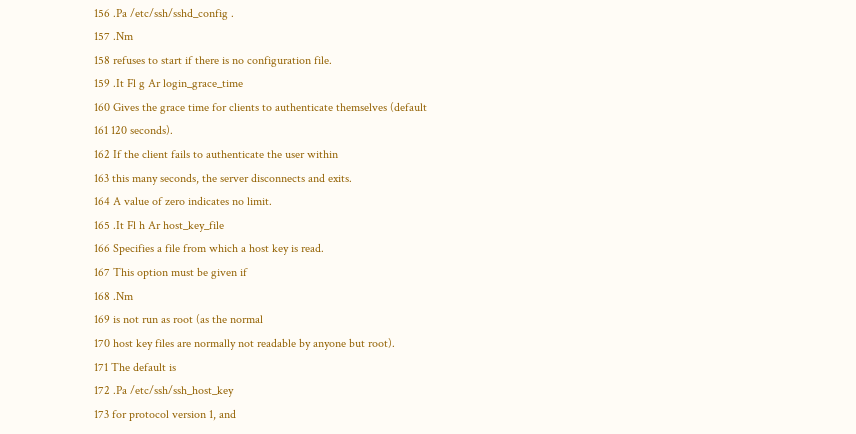156 .Pa /etc/ssh/sshd_config .
157 .Nm
158 refuses to start if there is no configuration file.
159 .It Fl g Ar login_grace_time
160 Gives the grace time for clients to authenticate themselves (default
161 120 seconds).
162 If the client fails to authenticate the user within
163 this many seconds, the server disconnects and exits.
164 A value of zero indicates no limit.
165 .It Fl h Ar host_key_file
166 Specifies a file from which a host key is read.
167 This option must be given if
168 .Nm
169 is not run as root (as the normal
170 host key files are normally not readable by anyone but root).
171 The default is
172 .Pa /etc/ssh/ssh_host_key
173 for protocol version 1, and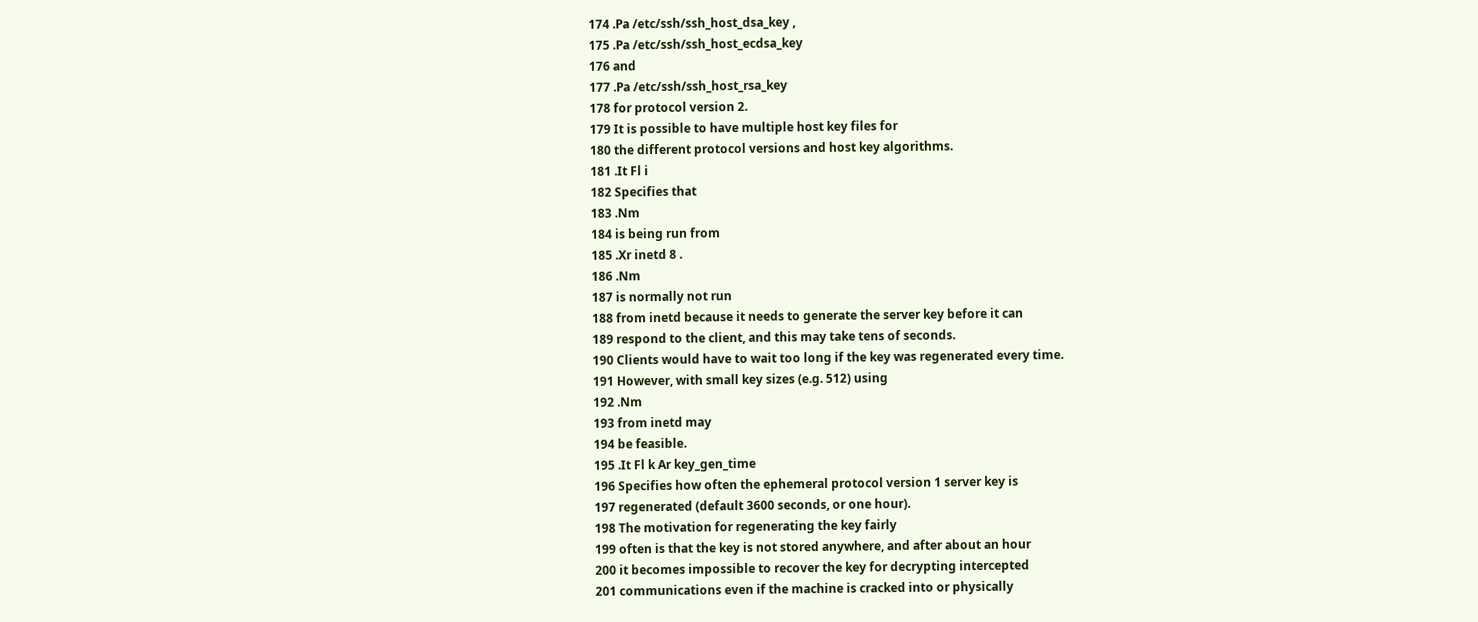174 .Pa /etc/ssh/ssh_host_dsa_key ,
175 .Pa /etc/ssh/ssh_host_ecdsa_key
176 and
177 .Pa /etc/ssh/ssh_host_rsa_key
178 for protocol version 2.
179 It is possible to have multiple host key files for
180 the different protocol versions and host key algorithms.
181 .It Fl i
182 Specifies that
183 .Nm
184 is being run from
185 .Xr inetd 8 .
186 .Nm
187 is normally not run
188 from inetd because it needs to generate the server key before it can
189 respond to the client, and this may take tens of seconds.
190 Clients would have to wait too long if the key was regenerated every time.
191 However, with small key sizes (e.g. 512) using
192 .Nm
193 from inetd may
194 be feasible.
195 .It Fl k Ar key_gen_time
196 Specifies how often the ephemeral protocol version 1 server key is
197 regenerated (default 3600 seconds, or one hour).
198 The motivation for regenerating the key fairly
199 often is that the key is not stored anywhere, and after about an hour
200 it becomes impossible to recover the key for decrypting intercepted
201 communications even if the machine is cracked into or physically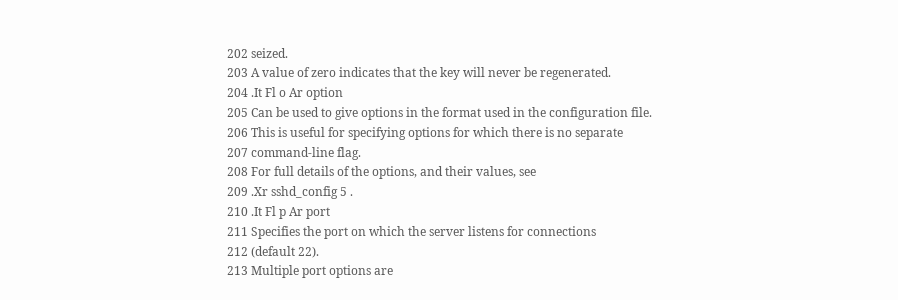202 seized.
203 A value of zero indicates that the key will never be regenerated.
204 .It Fl o Ar option
205 Can be used to give options in the format used in the configuration file.
206 This is useful for specifying options for which there is no separate
207 command-line flag.
208 For full details of the options, and their values, see
209 .Xr sshd_config 5 .
210 .It Fl p Ar port
211 Specifies the port on which the server listens for connections
212 (default 22).
213 Multiple port options are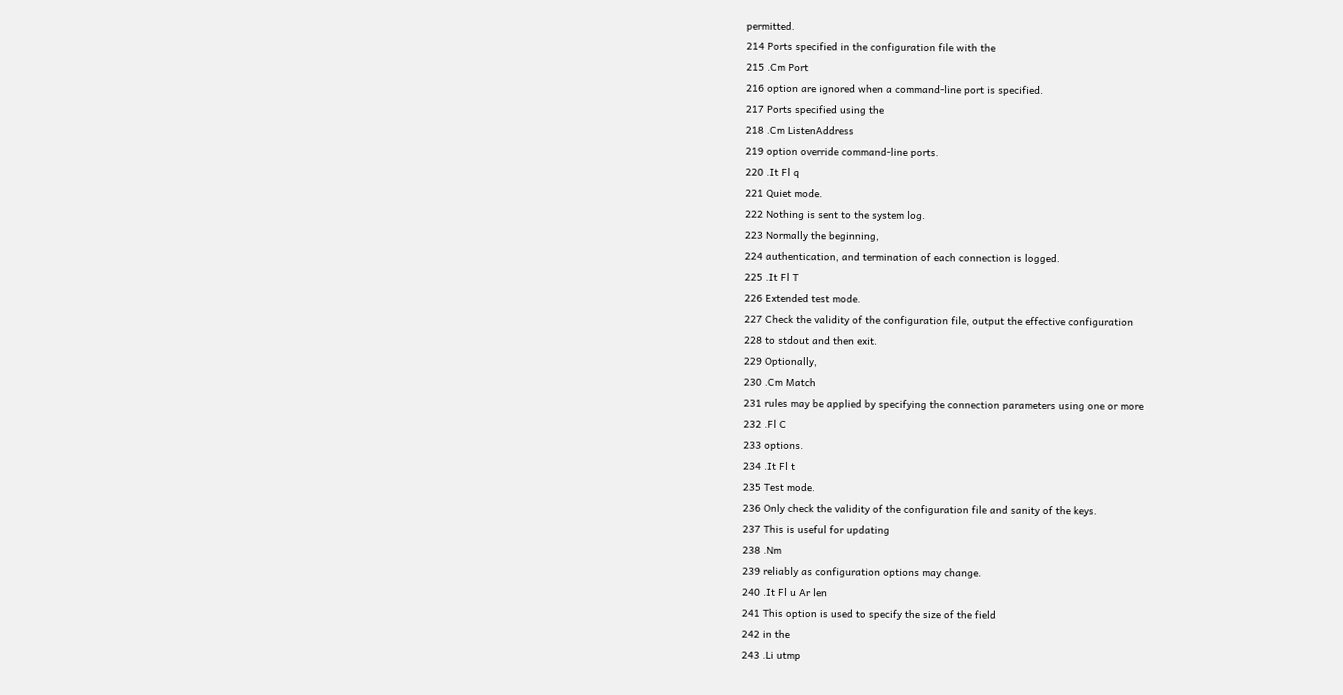permitted.
214 Ports specified in the configuration file with the
215 .Cm Port
216 option are ignored when a command-line port is specified.
217 Ports specified using the
218 .Cm ListenAddress
219 option override command-line ports.
220 .It Fl q
221 Quiet mode.
222 Nothing is sent to the system log.
223 Normally the beginning,
224 authentication, and termination of each connection is logged.
225 .It Fl T
226 Extended test mode.
227 Check the validity of the configuration file, output the effective configuration
228 to stdout and then exit.
229 Optionally,
230 .Cm Match
231 rules may be applied by specifying the connection parameters using one or more
232 .Fl C
233 options.
234 .It Fl t
235 Test mode.
236 Only check the validity of the configuration file and sanity of the keys.
237 This is useful for updating
238 .Nm
239 reliably as configuration options may change.
240 .It Fl u Ar len
241 This option is used to specify the size of the field
242 in the
243 .Li utmp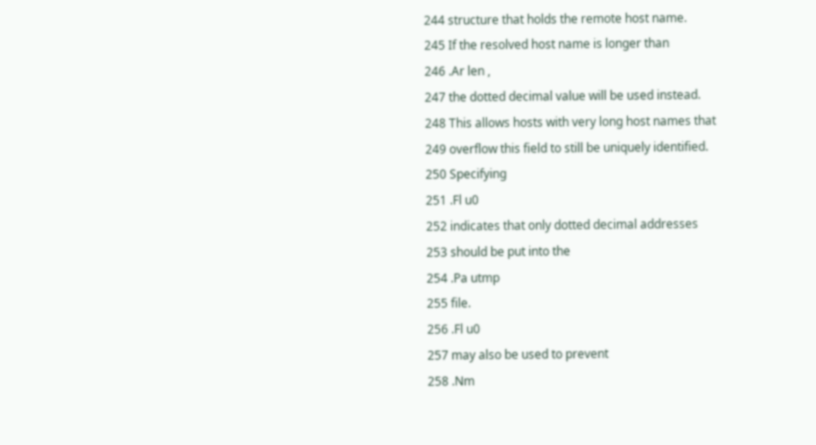244 structure that holds the remote host name.
245 If the resolved host name is longer than
246 .Ar len ,
247 the dotted decimal value will be used instead.
248 This allows hosts with very long host names that
249 overflow this field to still be uniquely identified.
250 Specifying
251 .Fl u0
252 indicates that only dotted decimal addresses
253 should be put into the
254 .Pa utmp
255 file.
256 .Fl u0
257 may also be used to prevent
258 .Nm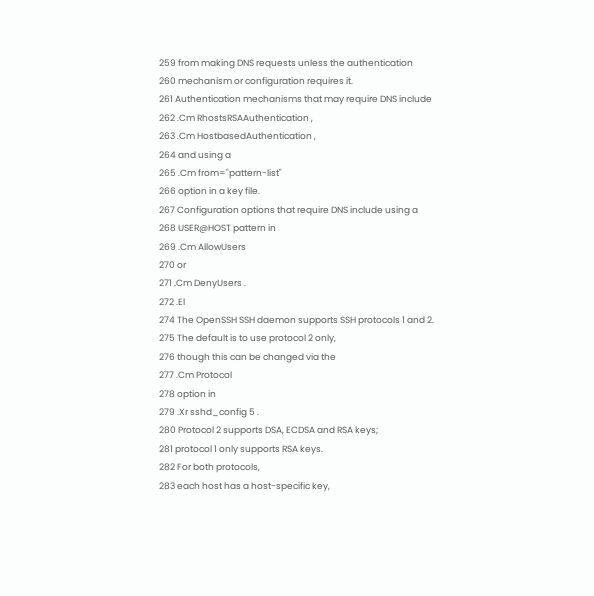259 from making DNS requests unless the authentication
260 mechanism or configuration requires it.
261 Authentication mechanisms that may require DNS include
262 .Cm RhostsRSAAuthentication ,
263 .Cm HostbasedAuthentication ,
264 and using a
265 .Cm from="pattern-list"
266 option in a key file.
267 Configuration options that require DNS include using a
268 USER@HOST pattern in
269 .Cm AllowUsers
270 or
271 .Cm DenyUsers .
272 .El
274 The OpenSSH SSH daemon supports SSH protocols 1 and 2.
275 The default is to use protocol 2 only,
276 though this can be changed via the
277 .Cm Protocol
278 option in
279 .Xr sshd_config 5 .
280 Protocol 2 supports DSA, ECDSA and RSA keys;
281 protocol 1 only supports RSA keys.
282 For both protocols,
283 each host has a host-specific key,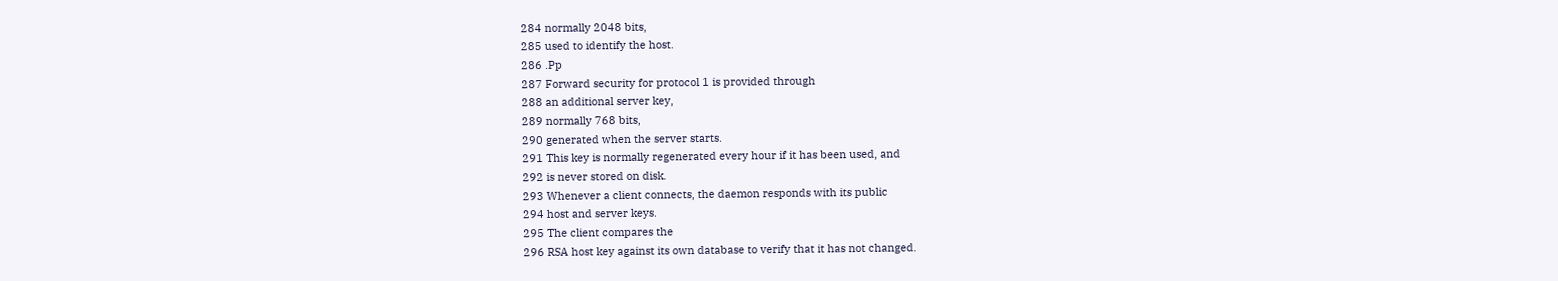284 normally 2048 bits,
285 used to identify the host.
286 .Pp
287 Forward security for protocol 1 is provided through
288 an additional server key,
289 normally 768 bits,
290 generated when the server starts.
291 This key is normally regenerated every hour if it has been used, and
292 is never stored on disk.
293 Whenever a client connects, the daemon responds with its public
294 host and server keys.
295 The client compares the
296 RSA host key against its own database to verify that it has not changed.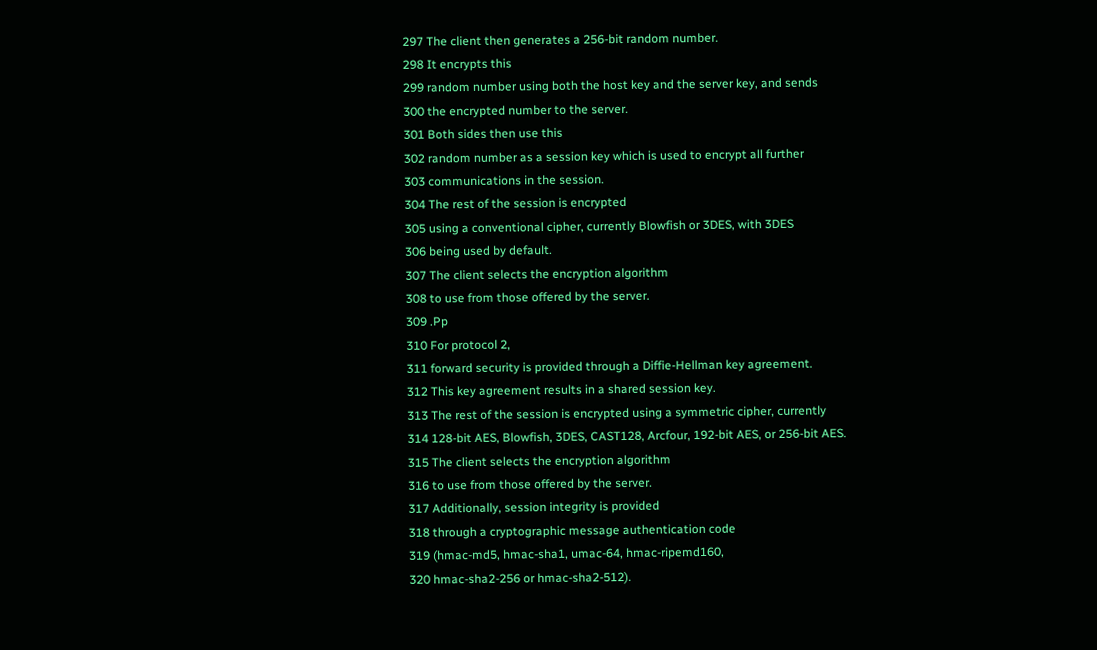297 The client then generates a 256-bit random number.
298 It encrypts this
299 random number using both the host key and the server key, and sends
300 the encrypted number to the server.
301 Both sides then use this
302 random number as a session key which is used to encrypt all further
303 communications in the session.
304 The rest of the session is encrypted
305 using a conventional cipher, currently Blowfish or 3DES, with 3DES
306 being used by default.
307 The client selects the encryption algorithm
308 to use from those offered by the server.
309 .Pp
310 For protocol 2,
311 forward security is provided through a Diffie-Hellman key agreement.
312 This key agreement results in a shared session key.
313 The rest of the session is encrypted using a symmetric cipher, currently
314 128-bit AES, Blowfish, 3DES, CAST128, Arcfour, 192-bit AES, or 256-bit AES.
315 The client selects the encryption algorithm
316 to use from those offered by the server.
317 Additionally, session integrity is provided
318 through a cryptographic message authentication code
319 (hmac-md5, hmac-sha1, umac-64, hmac-ripemd160,
320 hmac-sha2-256 or hmac-sha2-512).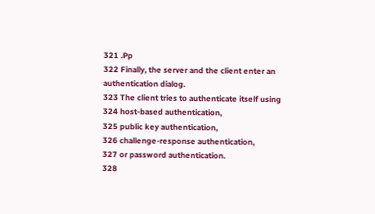321 .Pp
322 Finally, the server and the client enter an authentication dialog.
323 The client tries to authenticate itself using
324 host-based authentication,
325 public key authentication,
326 challenge-response authentication,
327 or password authentication.
328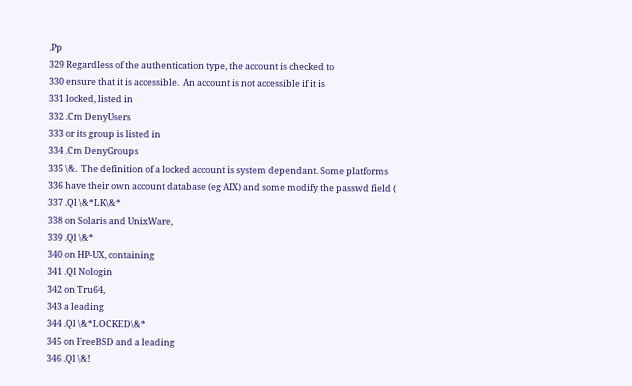.Pp
329 Regardless of the authentication type, the account is checked to
330 ensure that it is accessible.  An account is not accessible if it is
331 locked, listed in
332 .Cm DenyUsers
333 or its group is listed in
334 .Cm DenyGroups
335 \&.  The definition of a locked account is system dependant. Some platforms
336 have their own account database (eg AIX) and some modify the passwd field (
337 .Ql \&*LK\&*
338 on Solaris and UnixWare,
339 .Ql \&*
340 on HP-UX, containing
341 .Ql Nologin
342 on Tru64,
343 a leading
344 .Ql \&*LOCKED\&*
345 on FreeBSD and a leading
346 .Ql \&!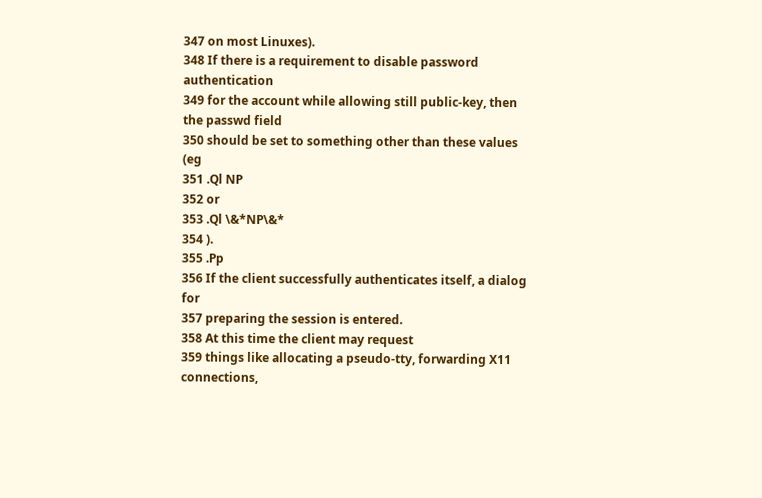347 on most Linuxes).
348 If there is a requirement to disable password authentication
349 for the account while allowing still public-key, then the passwd field
350 should be set to something other than these values (eg
351 .Ql NP
352 or
353 .Ql \&*NP\&*
354 ).
355 .Pp
356 If the client successfully authenticates itself, a dialog for
357 preparing the session is entered.
358 At this time the client may request
359 things like allocating a pseudo-tty, forwarding X11 connections,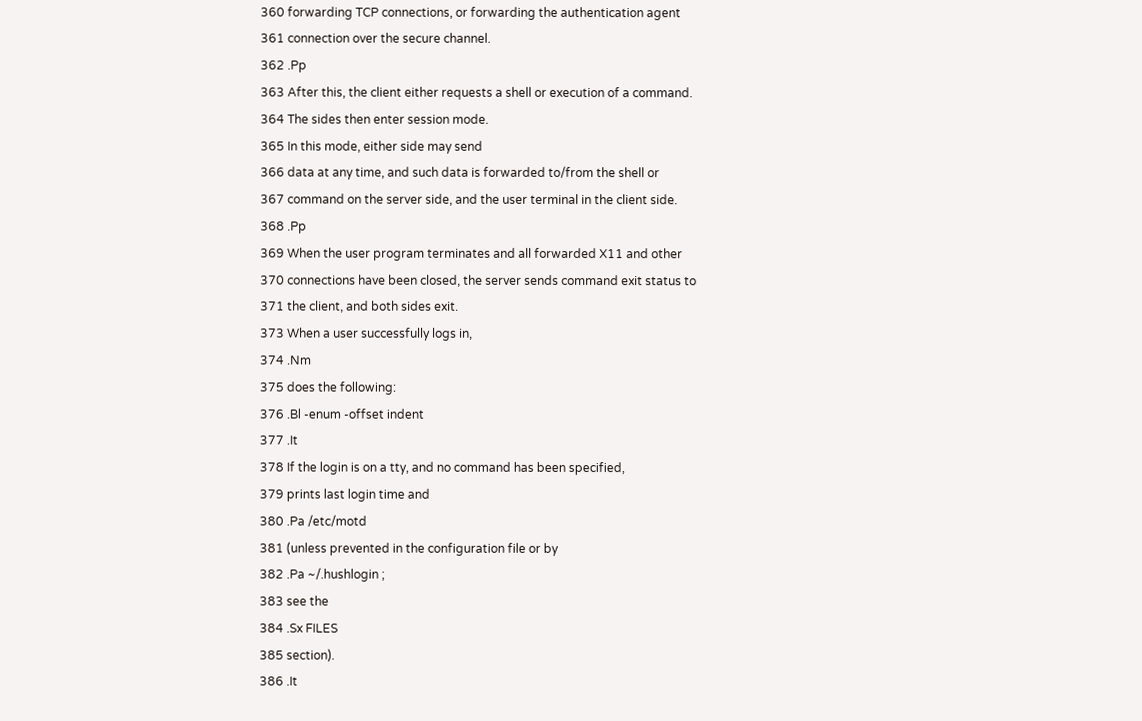360 forwarding TCP connections, or forwarding the authentication agent
361 connection over the secure channel.
362 .Pp
363 After this, the client either requests a shell or execution of a command.
364 The sides then enter session mode.
365 In this mode, either side may send
366 data at any time, and such data is forwarded to/from the shell or
367 command on the server side, and the user terminal in the client side.
368 .Pp
369 When the user program terminates and all forwarded X11 and other
370 connections have been closed, the server sends command exit status to
371 the client, and both sides exit.
373 When a user successfully logs in,
374 .Nm
375 does the following:
376 .Bl -enum -offset indent
377 .It
378 If the login is on a tty, and no command has been specified,
379 prints last login time and
380 .Pa /etc/motd
381 (unless prevented in the configuration file or by
382 .Pa ~/.hushlogin ;
383 see the
384 .Sx FILES
385 section).
386 .It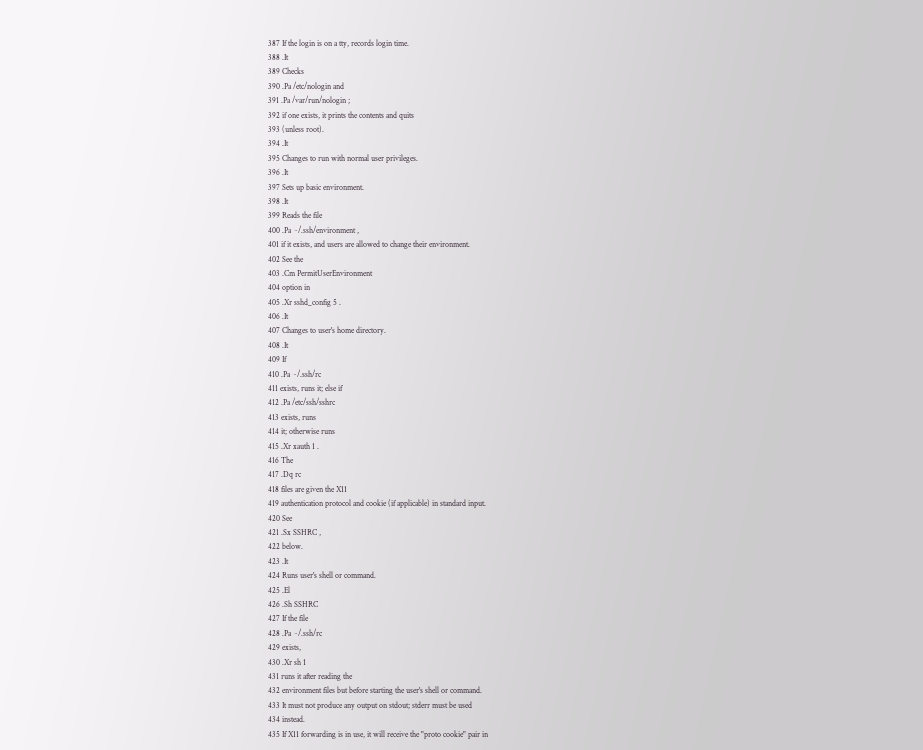387 If the login is on a tty, records login time.
388 .It
389 Checks
390 .Pa /etc/nologin and
391 .Pa /var/run/nologin ;
392 if one exists, it prints the contents and quits
393 (unless root).
394 .It
395 Changes to run with normal user privileges.
396 .It
397 Sets up basic environment.
398 .It
399 Reads the file
400 .Pa ~/.ssh/environment ,
401 if it exists, and users are allowed to change their environment.
402 See the
403 .Cm PermitUserEnvironment
404 option in
405 .Xr sshd_config 5 .
406 .It
407 Changes to user's home directory.
408 .It
409 If
410 .Pa ~/.ssh/rc
411 exists, runs it; else if
412 .Pa /etc/ssh/sshrc
413 exists, runs
414 it; otherwise runs
415 .Xr xauth 1 .
416 The
417 .Dq rc
418 files are given the X11
419 authentication protocol and cookie (if applicable) in standard input.
420 See
421 .Sx SSHRC ,
422 below.
423 .It
424 Runs user's shell or command.
425 .El
426 .Sh SSHRC
427 If the file
428 .Pa ~/.ssh/rc
429 exists,
430 .Xr sh 1
431 runs it after reading the
432 environment files but before starting the user's shell or command.
433 It must not produce any output on stdout; stderr must be used
434 instead.
435 If X11 forwarding is in use, it will receive the "proto cookie" pair in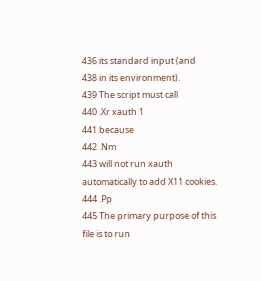436 its standard input (and
438 in its environment).
439 The script must call
440 .Xr xauth 1
441 because
442 .Nm
443 will not run xauth automatically to add X11 cookies.
444 .Pp
445 The primary purpose of this file is to run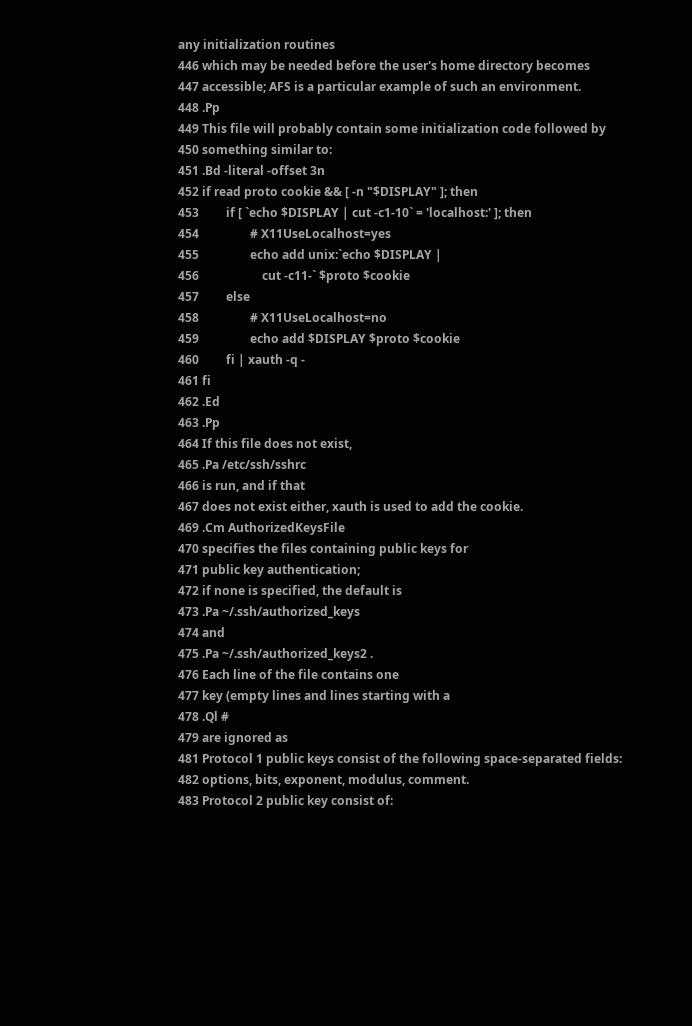any initialization routines
446 which may be needed before the user's home directory becomes
447 accessible; AFS is a particular example of such an environment.
448 .Pp
449 This file will probably contain some initialization code followed by
450 something similar to:
451 .Bd -literal -offset 3n
452 if read proto cookie && [ -n "$DISPLAY" ]; then
453         if [ `echo $DISPLAY | cut -c1-10` = 'localhost:' ]; then
454                 # X11UseLocalhost=yes
455                 echo add unix:`echo $DISPLAY |
456                     cut -c11-` $proto $cookie
457         else
458                 # X11UseLocalhost=no
459                 echo add $DISPLAY $proto $cookie
460         fi | xauth -q -
461 fi
462 .Ed
463 .Pp
464 If this file does not exist,
465 .Pa /etc/ssh/sshrc
466 is run, and if that
467 does not exist either, xauth is used to add the cookie.
469 .Cm AuthorizedKeysFile
470 specifies the files containing public keys for
471 public key authentication;
472 if none is specified, the default is
473 .Pa ~/.ssh/authorized_keys
474 and
475 .Pa ~/.ssh/authorized_keys2 .
476 Each line of the file contains one
477 key (empty lines and lines starting with a
478 .Ql #
479 are ignored as
481 Protocol 1 public keys consist of the following space-separated fields:
482 options, bits, exponent, modulus, comment.
483 Protocol 2 public key consist of: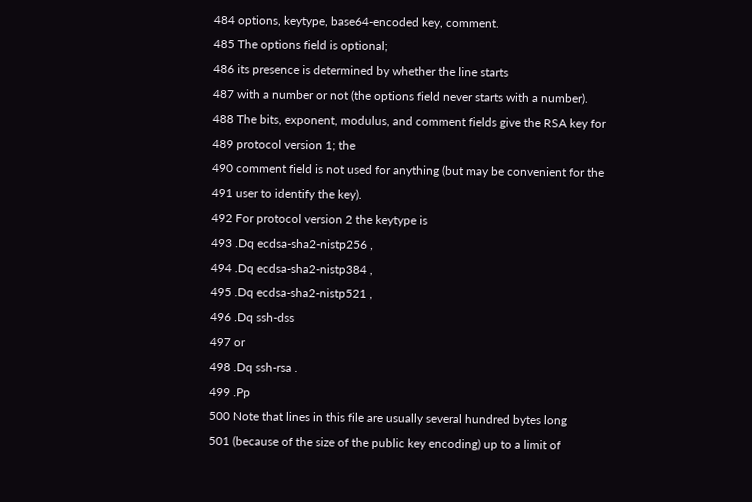484 options, keytype, base64-encoded key, comment.
485 The options field is optional;
486 its presence is determined by whether the line starts
487 with a number or not (the options field never starts with a number).
488 The bits, exponent, modulus, and comment fields give the RSA key for
489 protocol version 1; the
490 comment field is not used for anything (but may be convenient for the
491 user to identify the key).
492 For protocol version 2 the keytype is
493 .Dq ecdsa-sha2-nistp256 ,
494 .Dq ecdsa-sha2-nistp384 ,
495 .Dq ecdsa-sha2-nistp521 ,
496 .Dq ssh-dss
497 or
498 .Dq ssh-rsa .
499 .Pp
500 Note that lines in this file are usually several hundred bytes long
501 (because of the size of the public key encoding) up to a limit of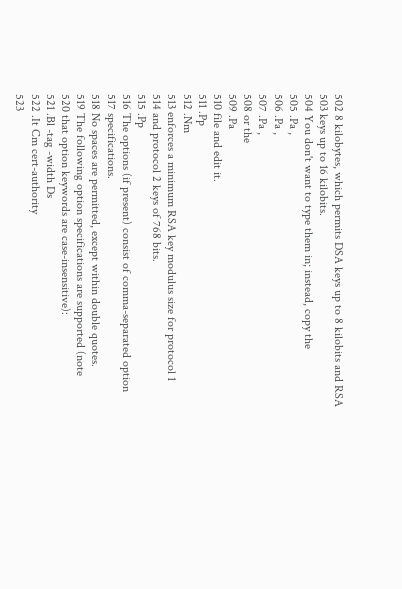502 8 kilobytes, which permits DSA keys up to 8 kilobits and RSA
503 keys up to 16 kilobits.
504 You don't want to type them in; instead, copy the
505 .Pa ,
506 .Pa ,
507 .Pa ,
508 or the
509 .Pa
510 file and edit it.
511 .Pp
512 .Nm
513 enforces a minimum RSA key modulus size for protocol 1
514 and protocol 2 keys of 768 bits.
515 .Pp
516 The options (if present) consist of comma-separated option
517 specifications.
518 No spaces are permitted, except within double quotes.
519 The following option specifications are supported (note
520 that option keywords are case-insensitive):
521 .Bl -tag -width Ds
522 .It Cm cert-authority
523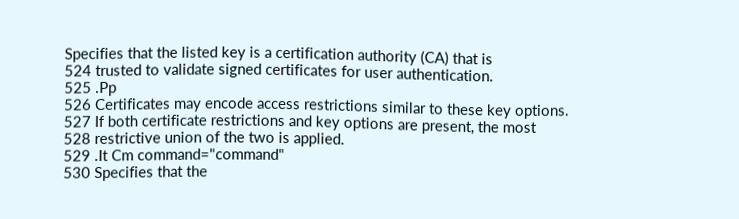Specifies that the listed key is a certification authority (CA) that is
524 trusted to validate signed certificates for user authentication.
525 .Pp
526 Certificates may encode access restrictions similar to these key options.
527 If both certificate restrictions and key options are present, the most
528 restrictive union of the two is applied.
529 .It Cm command="command"
530 Specifies that the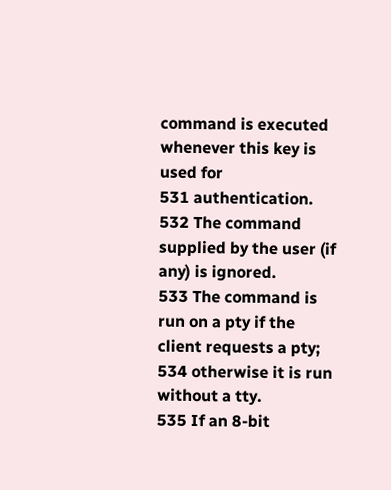command is executed whenever this key is used for
531 authentication.
532 The command supplied by the user (if any) is ignored.
533 The command is run on a pty if the client requests a pty;
534 otherwise it is run without a tty.
535 If an 8-bit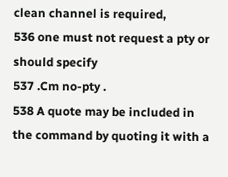clean channel is required,
536 one must not request a pty or should specify
537 .Cm no-pty .
538 A quote may be included in the command by quoting it with a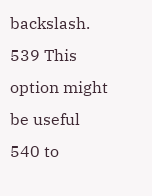backslash.
539 This option might be useful
540 to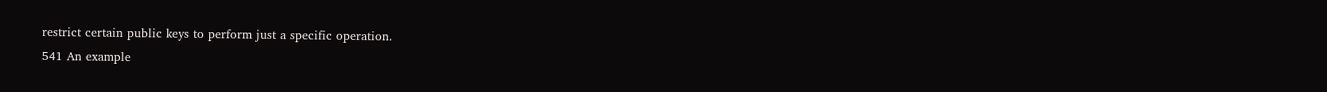restrict certain public keys to perform just a specific operation.
541 An example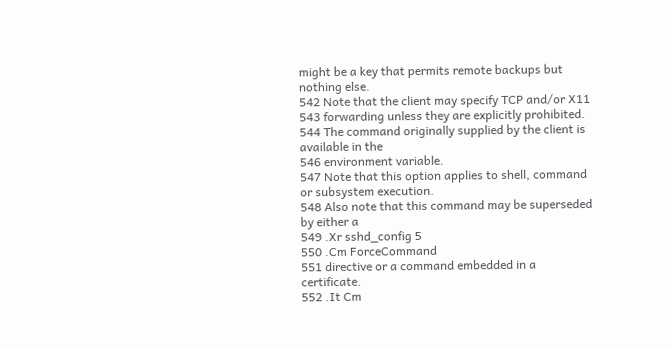might be a key that permits remote backups but nothing else.
542 Note that the client may specify TCP and/or X11
543 forwarding unless they are explicitly prohibited.
544 The command originally supplied by the client is available in the
546 environment variable.
547 Note that this option applies to shell, command or subsystem execution.
548 Also note that this command may be superseded by either a
549 .Xr sshd_config 5
550 .Cm ForceCommand
551 directive or a command embedded in a certificate.
552 .It Cm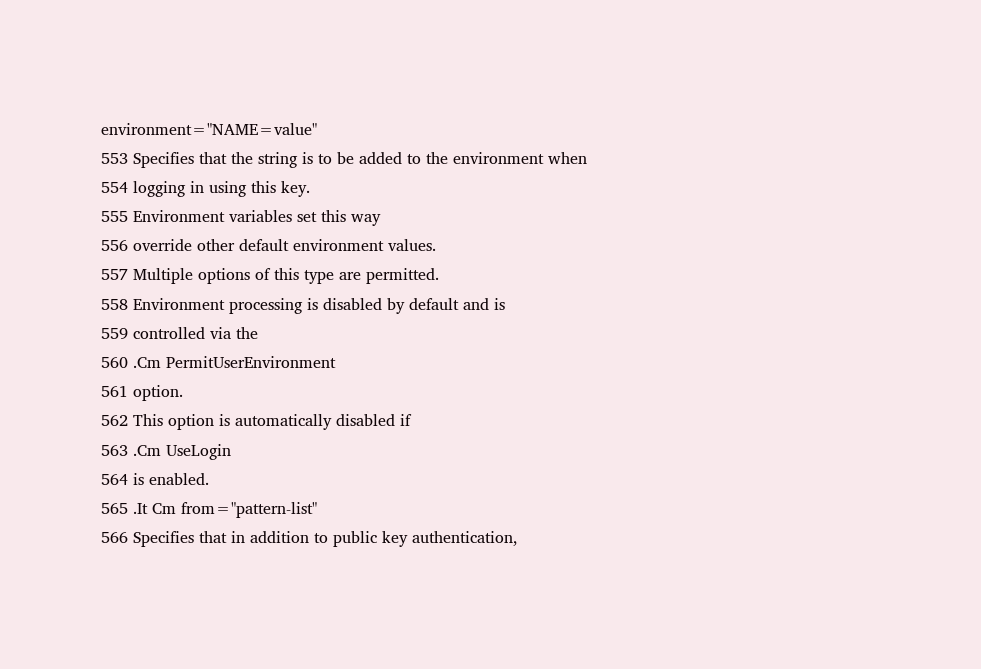environment="NAME=value"
553 Specifies that the string is to be added to the environment when
554 logging in using this key.
555 Environment variables set this way
556 override other default environment values.
557 Multiple options of this type are permitted.
558 Environment processing is disabled by default and is
559 controlled via the
560 .Cm PermitUserEnvironment
561 option.
562 This option is automatically disabled if
563 .Cm UseLogin
564 is enabled.
565 .It Cm from="pattern-list"
566 Specifies that in addition to public key authentication,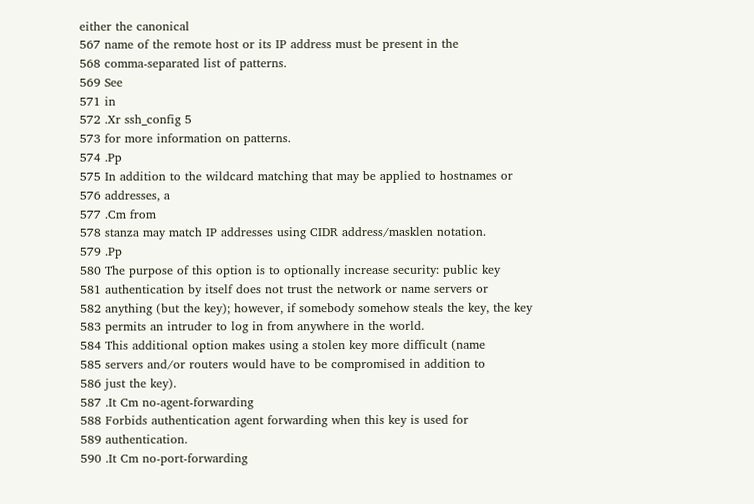either the canonical
567 name of the remote host or its IP address must be present in the
568 comma-separated list of patterns.
569 See
571 in
572 .Xr ssh_config 5
573 for more information on patterns.
574 .Pp
575 In addition to the wildcard matching that may be applied to hostnames or
576 addresses, a
577 .Cm from
578 stanza may match IP addresses using CIDR address/masklen notation.
579 .Pp
580 The purpose of this option is to optionally increase security: public key
581 authentication by itself does not trust the network or name servers or
582 anything (but the key); however, if somebody somehow steals the key, the key
583 permits an intruder to log in from anywhere in the world.
584 This additional option makes using a stolen key more difficult (name
585 servers and/or routers would have to be compromised in addition to
586 just the key).
587 .It Cm no-agent-forwarding
588 Forbids authentication agent forwarding when this key is used for
589 authentication.
590 .It Cm no-port-forwarding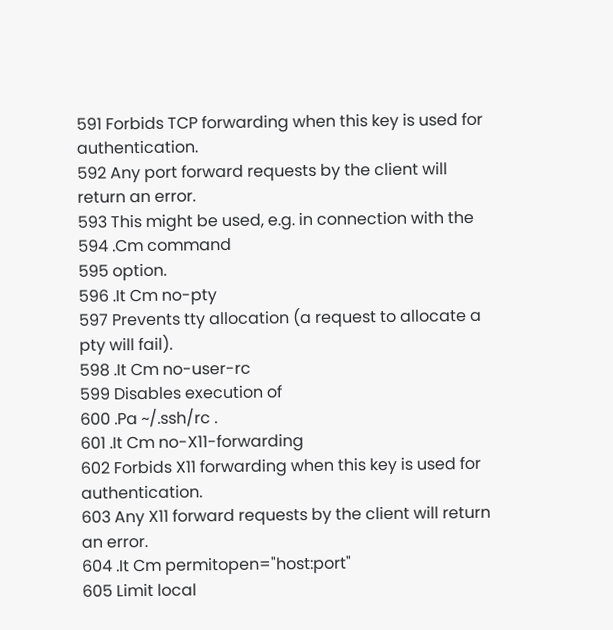591 Forbids TCP forwarding when this key is used for authentication.
592 Any port forward requests by the client will return an error.
593 This might be used, e.g. in connection with the
594 .Cm command
595 option.
596 .It Cm no-pty
597 Prevents tty allocation (a request to allocate a pty will fail).
598 .It Cm no-user-rc
599 Disables execution of
600 .Pa ~/.ssh/rc .
601 .It Cm no-X11-forwarding
602 Forbids X11 forwarding when this key is used for authentication.
603 Any X11 forward requests by the client will return an error.
604 .It Cm permitopen="host:port"
605 Limit local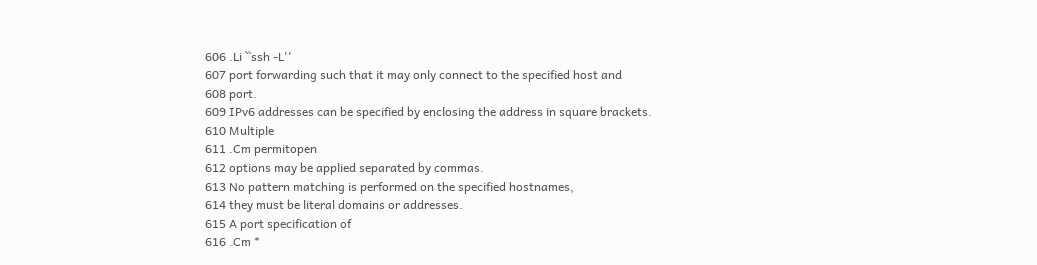606 .Li ``ssh -L''
607 port forwarding such that it may only connect to the specified host and
608 port.
609 IPv6 addresses can be specified by enclosing the address in square brackets.
610 Multiple
611 .Cm permitopen
612 options may be applied separated by commas.
613 No pattern matching is performed on the specified hostnames,
614 they must be literal domains or addresses.
615 A port specification of
616 .Cm *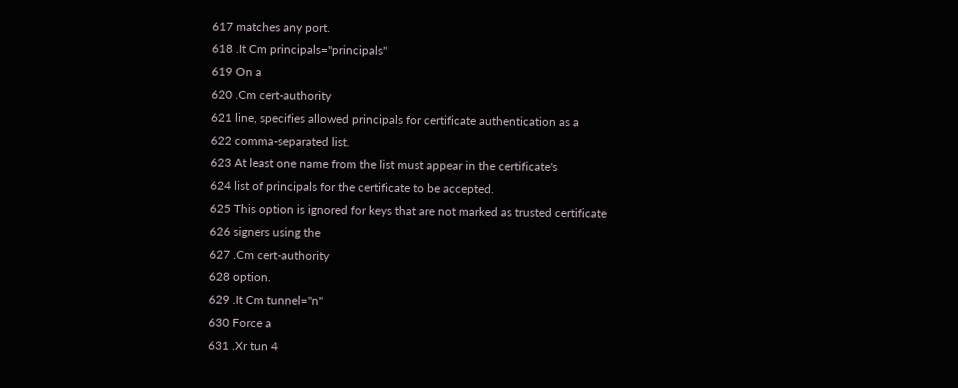617 matches any port.
618 .It Cm principals="principals"
619 On a
620 .Cm cert-authority
621 line, specifies allowed principals for certificate authentication as a
622 comma-separated list.
623 At least one name from the list must appear in the certificate's
624 list of principals for the certificate to be accepted.
625 This option is ignored for keys that are not marked as trusted certificate
626 signers using the
627 .Cm cert-authority
628 option.
629 .It Cm tunnel="n"
630 Force a
631 .Xr tun 4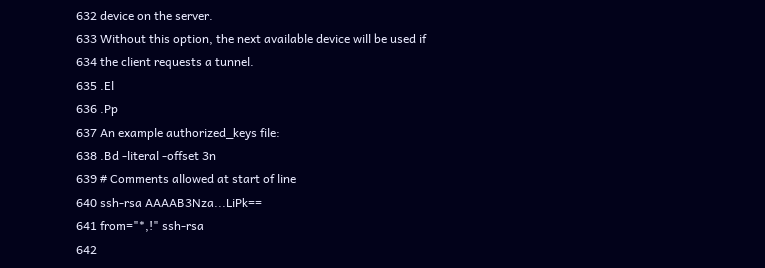632 device on the server.
633 Without this option, the next available device will be used if
634 the client requests a tunnel.
635 .El
636 .Pp
637 An example authorized_keys file:
638 .Bd -literal -offset 3n
639 # Comments allowed at start of line
640 ssh-rsa AAAAB3Nza...LiPk==
641 from="*,!" ssh-rsa
642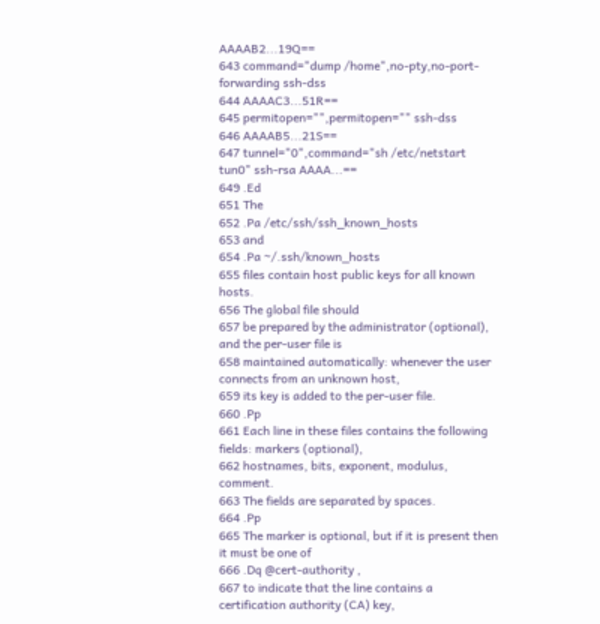AAAAB2...19Q==
643 command="dump /home",no-pty,no-port-forwarding ssh-dss
644 AAAAC3...51R==
645 permitopen="",permitopen="" ssh-dss
646 AAAAB5...21S==
647 tunnel="0",command="sh /etc/netstart tun0" ssh-rsa AAAA...==
649 .Ed
651 The
652 .Pa /etc/ssh/ssh_known_hosts
653 and
654 .Pa ~/.ssh/known_hosts
655 files contain host public keys for all known hosts.
656 The global file should
657 be prepared by the administrator (optional), and the per-user file is
658 maintained automatically: whenever the user connects from an unknown host,
659 its key is added to the per-user file.
660 .Pp
661 Each line in these files contains the following fields: markers (optional),
662 hostnames, bits, exponent, modulus, comment.
663 The fields are separated by spaces.
664 .Pp
665 The marker is optional, but if it is present then it must be one of
666 .Dq @cert-authority ,
667 to indicate that the line contains a certification authority (CA) key,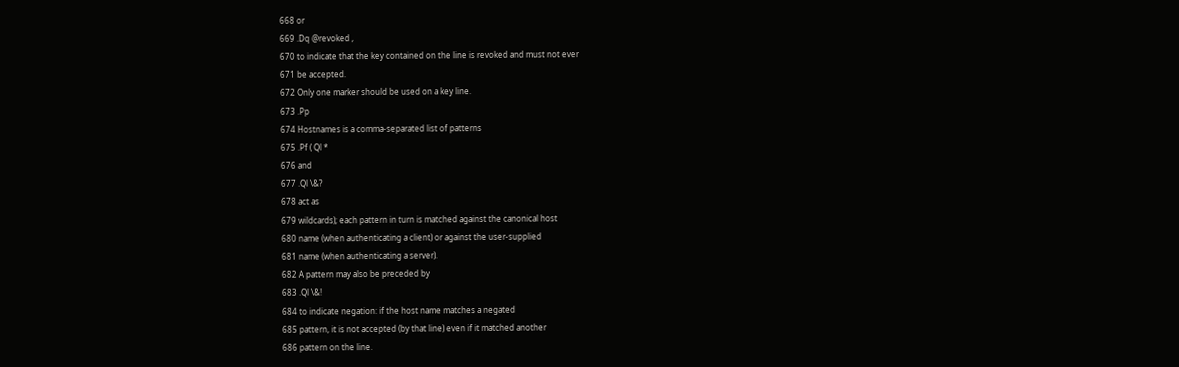668 or
669 .Dq @revoked ,
670 to indicate that the key contained on the line is revoked and must not ever
671 be accepted.
672 Only one marker should be used on a key line.
673 .Pp
674 Hostnames is a comma-separated list of patterns
675 .Pf ( Ql *
676 and
677 .Ql \&?
678 act as
679 wildcards); each pattern in turn is matched against the canonical host
680 name (when authenticating a client) or against the user-supplied
681 name (when authenticating a server).
682 A pattern may also be preceded by
683 .Ql \&!
684 to indicate negation: if the host name matches a negated
685 pattern, it is not accepted (by that line) even if it matched another
686 pattern on the line.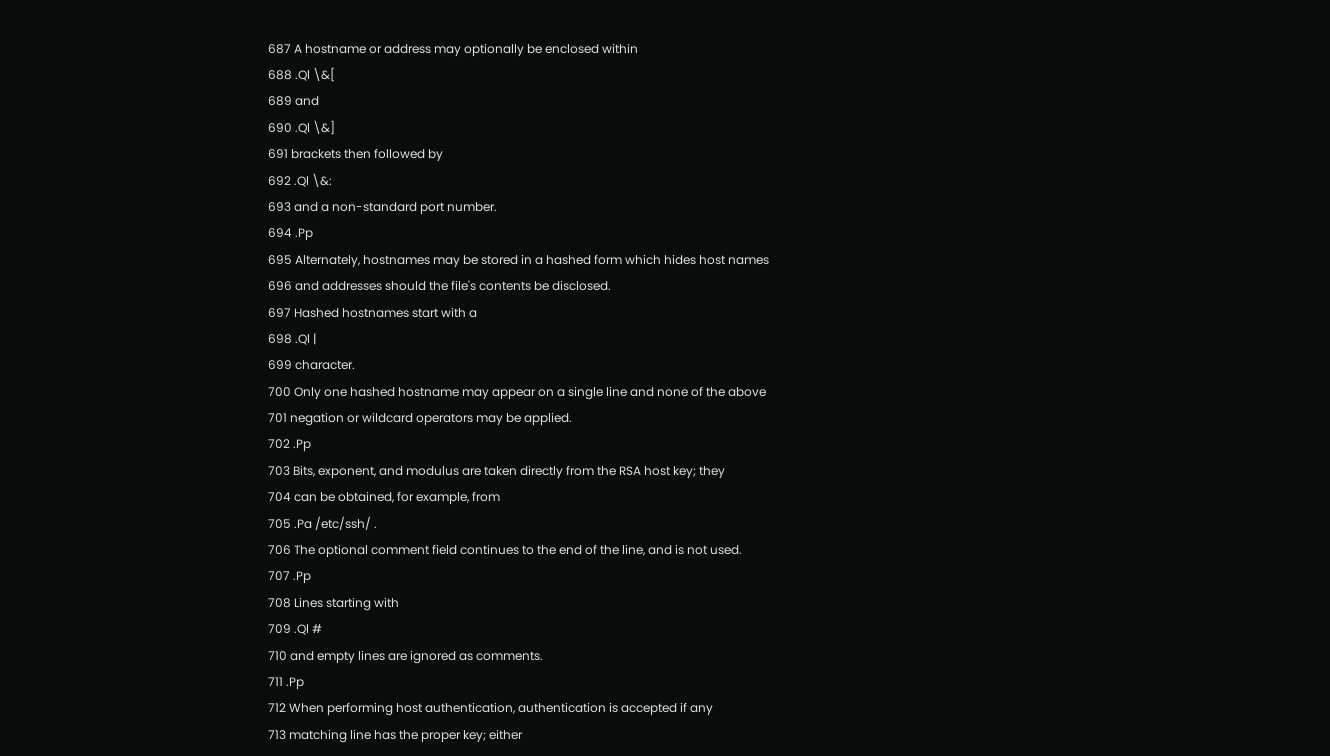687 A hostname or address may optionally be enclosed within
688 .Ql \&[
689 and
690 .Ql \&]
691 brackets then followed by
692 .Ql \&:
693 and a non-standard port number.
694 .Pp
695 Alternately, hostnames may be stored in a hashed form which hides host names
696 and addresses should the file's contents be disclosed.
697 Hashed hostnames start with a
698 .Ql |
699 character.
700 Only one hashed hostname may appear on a single line and none of the above
701 negation or wildcard operators may be applied.
702 .Pp
703 Bits, exponent, and modulus are taken directly from the RSA host key; they
704 can be obtained, for example, from
705 .Pa /etc/ssh/ .
706 The optional comment field continues to the end of the line, and is not used.
707 .Pp
708 Lines starting with
709 .Ql #
710 and empty lines are ignored as comments.
711 .Pp
712 When performing host authentication, authentication is accepted if any
713 matching line has the proper key; either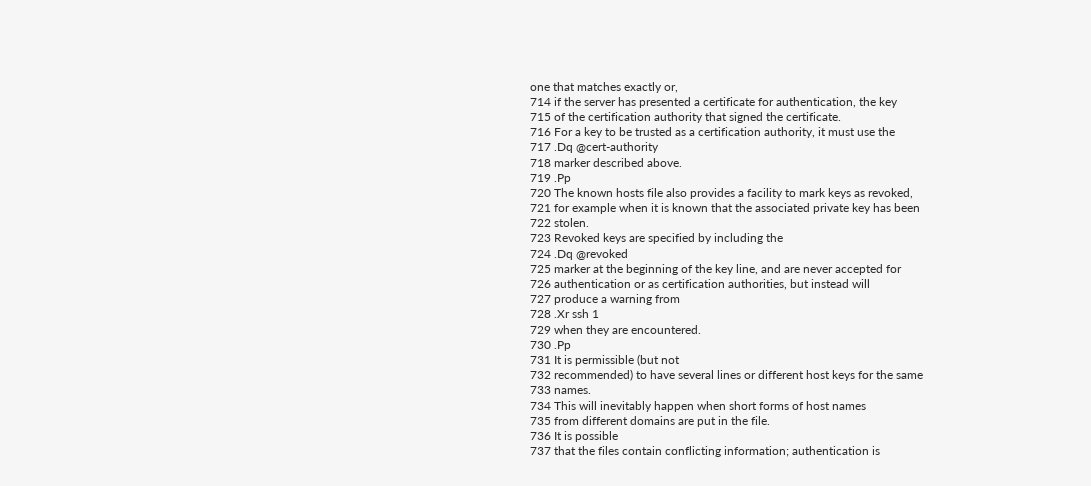one that matches exactly or,
714 if the server has presented a certificate for authentication, the key
715 of the certification authority that signed the certificate.
716 For a key to be trusted as a certification authority, it must use the
717 .Dq @cert-authority
718 marker described above.
719 .Pp
720 The known hosts file also provides a facility to mark keys as revoked,
721 for example when it is known that the associated private key has been
722 stolen.
723 Revoked keys are specified by including the
724 .Dq @revoked
725 marker at the beginning of the key line, and are never accepted for
726 authentication or as certification authorities, but instead will
727 produce a warning from
728 .Xr ssh 1
729 when they are encountered.
730 .Pp
731 It is permissible (but not
732 recommended) to have several lines or different host keys for the same
733 names.
734 This will inevitably happen when short forms of host names
735 from different domains are put in the file.
736 It is possible
737 that the files contain conflicting information; authentication is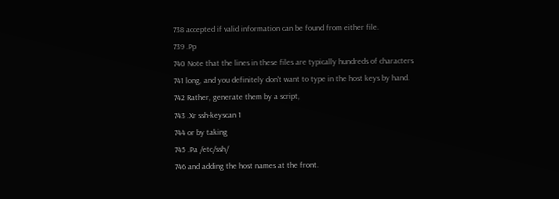738 accepted if valid information can be found from either file.
739 .Pp
740 Note that the lines in these files are typically hundreds of characters
741 long, and you definitely don't want to type in the host keys by hand.
742 Rather, generate them by a script,
743 .Xr ssh-keyscan 1
744 or by taking
745 .Pa /etc/ssh/
746 and adding the host names at the front.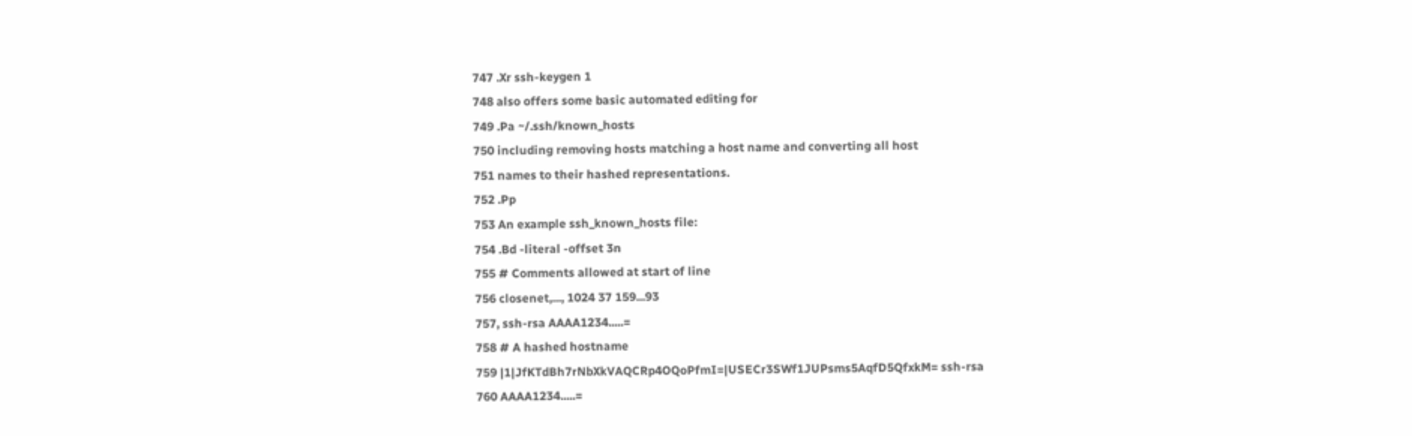747 .Xr ssh-keygen 1
748 also offers some basic automated editing for
749 .Pa ~/.ssh/known_hosts
750 including removing hosts matching a host name and converting all host
751 names to their hashed representations.
752 .Pp
753 An example ssh_known_hosts file:
754 .Bd -literal -offset 3n
755 # Comments allowed at start of line
756 closenet,..., 1024 37 159...93
757, ssh-rsa AAAA1234.....=
758 # A hashed hostname
759 |1|JfKTdBh7rNbXkVAQCRp4OQoPfmI=|USECr3SWf1JUPsms5AqfD5QfxkM= ssh-rsa
760 AAAA1234.....=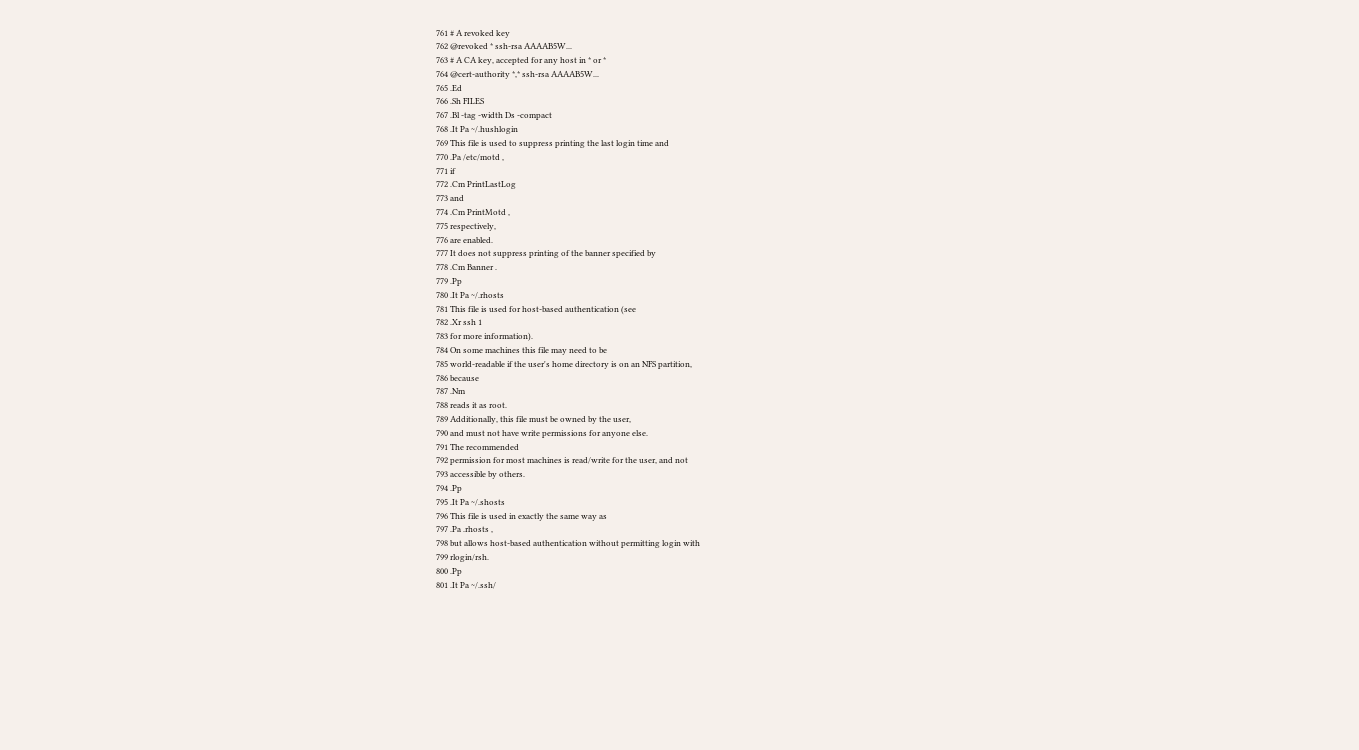761 # A revoked key
762 @revoked * ssh-rsa AAAAB5W...
763 # A CA key, accepted for any host in * or *
764 @cert-authority *,* ssh-rsa AAAAB5W...
765 .Ed
766 .Sh FILES
767 .Bl -tag -width Ds -compact
768 .It Pa ~/.hushlogin
769 This file is used to suppress printing the last login time and
770 .Pa /etc/motd ,
771 if
772 .Cm PrintLastLog
773 and
774 .Cm PrintMotd ,
775 respectively,
776 are enabled.
777 It does not suppress printing of the banner specified by
778 .Cm Banner .
779 .Pp
780 .It Pa ~/.rhosts
781 This file is used for host-based authentication (see
782 .Xr ssh 1
783 for more information).
784 On some machines this file may need to be
785 world-readable if the user's home directory is on an NFS partition,
786 because
787 .Nm
788 reads it as root.
789 Additionally, this file must be owned by the user,
790 and must not have write permissions for anyone else.
791 The recommended
792 permission for most machines is read/write for the user, and not
793 accessible by others.
794 .Pp
795 .It Pa ~/.shosts
796 This file is used in exactly the same way as
797 .Pa .rhosts ,
798 but allows host-based authentication without permitting login with
799 rlogin/rsh.
800 .Pp
801 .It Pa ~/.ssh/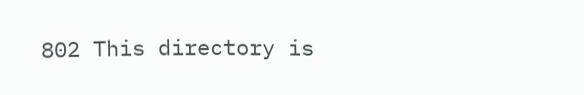802 This directory is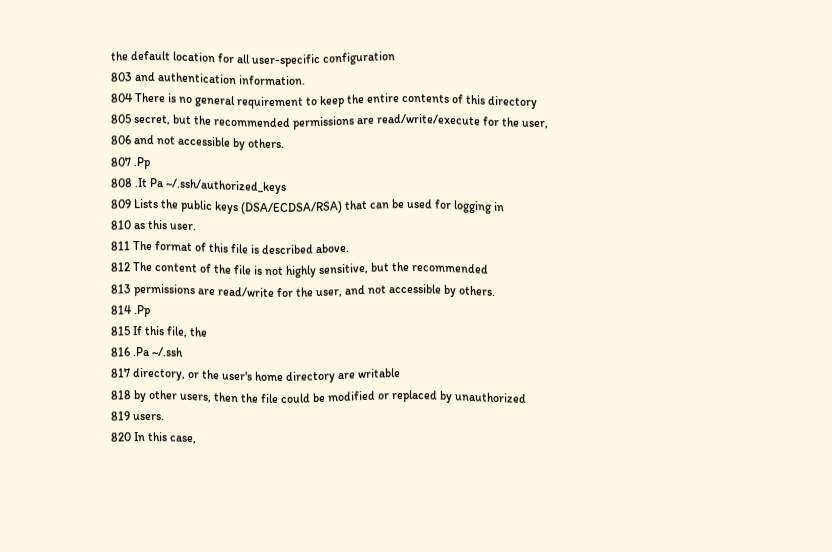the default location for all user-specific configuration
803 and authentication information.
804 There is no general requirement to keep the entire contents of this directory
805 secret, but the recommended permissions are read/write/execute for the user,
806 and not accessible by others.
807 .Pp
808 .It Pa ~/.ssh/authorized_keys
809 Lists the public keys (DSA/ECDSA/RSA) that can be used for logging in
810 as this user.
811 The format of this file is described above.
812 The content of the file is not highly sensitive, but the recommended
813 permissions are read/write for the user, and not accessible by others.
814 .Pp
815 If this file, the
816 .Pa ~/.ssh
817 directory, or the user's home directory are writable
818 by other users, then the file could be modified or replaced by unauthorized
819 users.
820 In this case,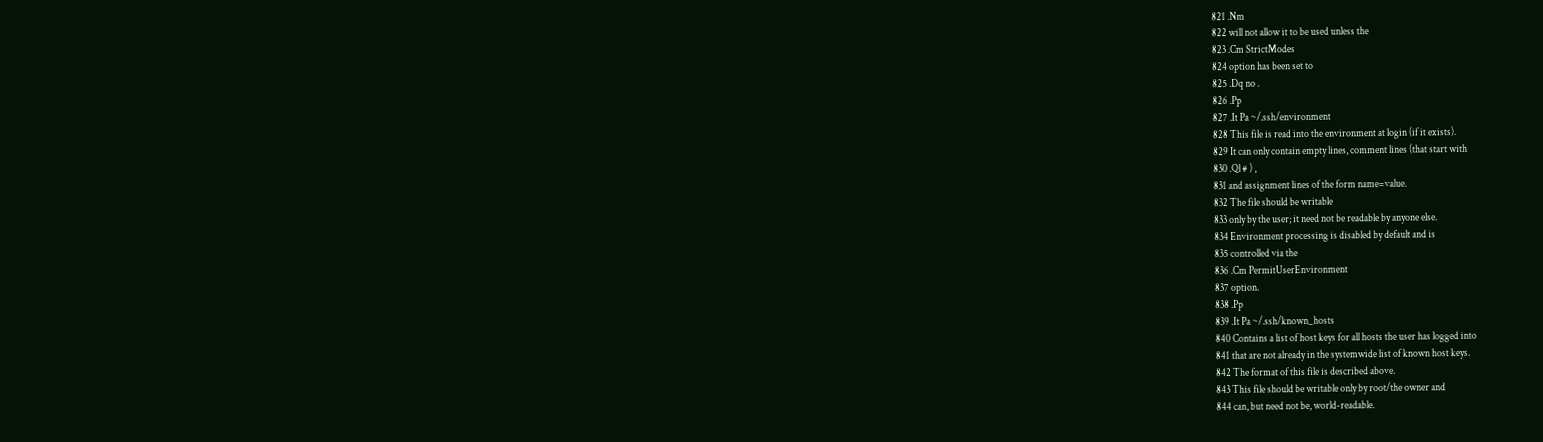821 .Nm
822 will not allow it to be used unless the
823 .Cm StrictModes
824 option has been set to
825 .Dq no .
826 .Pp
827 .It Pa ~/.ssh/environment
828 This file is read into the environment at login (if it exists).
829 It can only contain empty lines, comment lines (that start with
830 .Ql # ) ,
831 and assignment lines of the form name=value.
832 The file should be writable
833 only by the user; it need not be readable by anyone else.
834 Environment processing is disabled by default and is
835 controlled via the
836 .Cm PermitUserEnvironment
837 option.
838 .Pp
839 .It Pa ~/.ssh/known_hosts
840 Contains a list of host keys for all hosts the user has logged into
841 that are not already in the systemwide list of known host keys.
842 The format of this file is described above.
843 This file should be writable only by root/the owner and
844 can, but need not be, world-readable.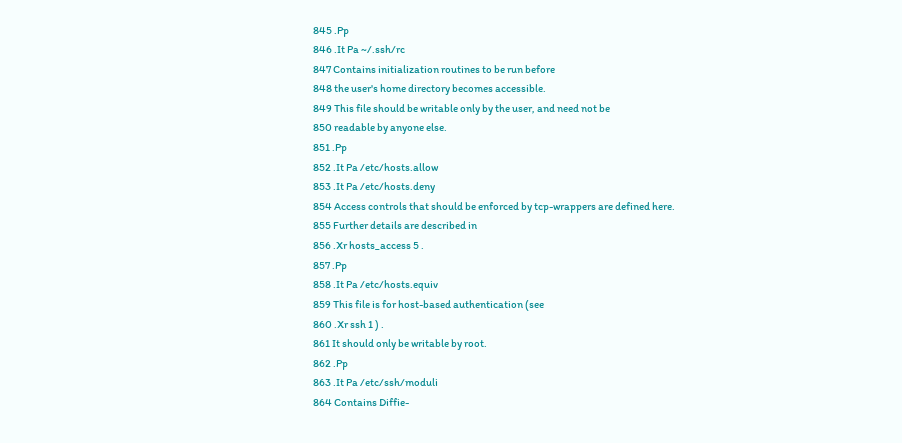845 .Pp
846 .It Pa ~/.ssh/rc
847 Contains initialization routines to be run before
848 the user's home directory becomes accessible.
849 This file should be writable only by the user, and need not be
850 readable by anyone else.
851 .Pp
852 .It Pa /etc/hosts.allow
853 .It Pa /etc/hosts.deny
854 Access controls that should be enforced by tcp-wrappers are defined here.
855 Further details are described in
856 .Xr hosts_access 5 .
857 .Pp
858 .It Pa /etc/hosts.equiv
859 This file is for host-based authentication (see
860 .Xr ssh 1 ) .
861 It should only be writable by root.
862 .Pp
863 .It Pa /etc/ssh/moduli
864 Contains Diffie-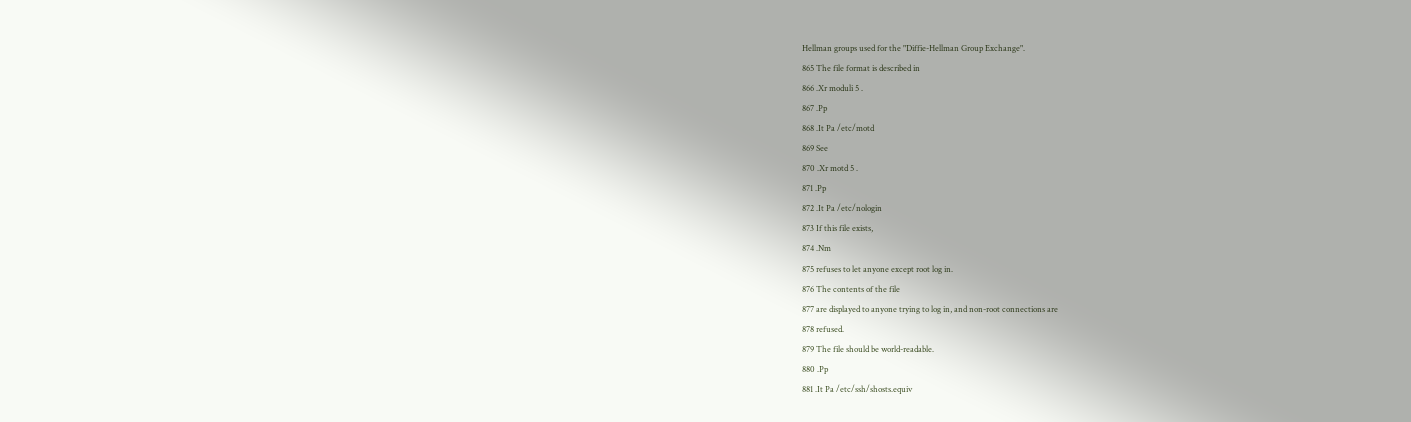Hellman groups used for the "Diffie-Hellman Group Exchange".
865 The file format is described in
866 .Xr moduli 5 .
867 .Pp
868 .It Pa /etc/motd
869 See
870 .Xr motd 5 .
871 .Pp
872 .It Pa /etc/nologin
873 If this file exists,
874 .Nm
875 refuses to let anyone except root log in.
876 The contents of the file
877 are displayed to anyone trying to log in, and non-root connections are
878 refused.
879 The file should be world-readable.
880 .Pp
881 .It Pa /etc/ssh/shosts.equiv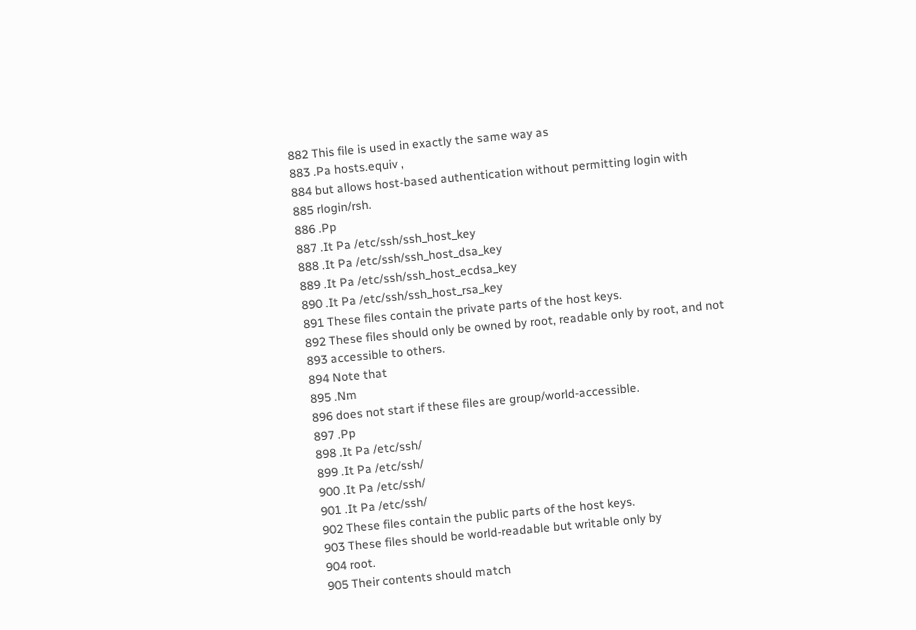882 This file is used in exactly the same way as
883 .Pa hosts.equiv ,
884 but allows host-based authentication without permitting login with
885 rlogin/rsh.
886 .Pp
887 .It Pa /etc/ssh/ssh_host_key
888 .It Pa /etc/ssh/ssh_host_dsa_key
889 .It Pa /etc/ssh/ssh_host_ecdsa_key
890 .It Pa /etc/ssh/ssh_host_rsa_key
891 These files contain the private parts of the host keys.
892 These files should only be owned by root, readable only by root, and not
893 accessible to others.
894 Note that
895 .Nm
896 does not start if these files are group/world-accessible.
897 .Pp
898 .It Pa /etc/ssh/
899 .It Pa /etc/ssh/
900 .It Pa /etc/ssh/
901 .It Pa /etc/ssh/
902 These files contain the public parts of the host keys.
903 These files should be world-readable but writable only by
904 root.
905 Their contents should match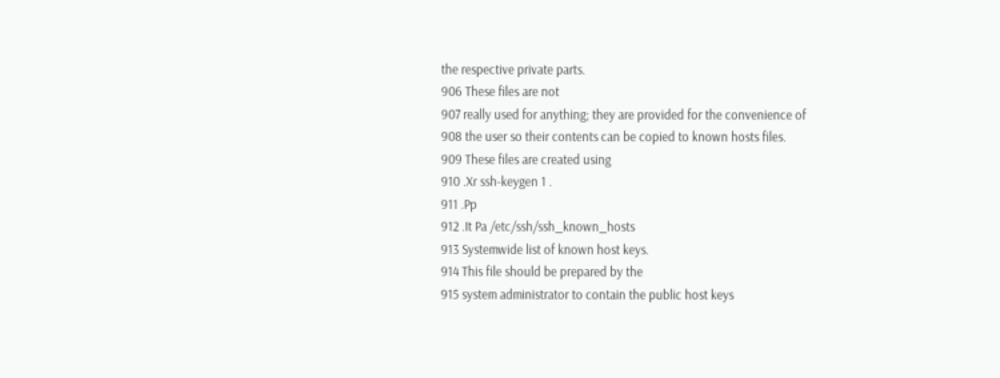the respective private parts.
906 These files are not
907 really used for anything; they are provided for the convenience of
908 the user so their contents can be copied to known hosts files.
909 These files are created using
910 .Xr ssh-keygen 1 .
911 .Pp
912 .It Pa /etc/ssh/ssh_known_hosts
913 Systemwide list of known host keys.
914 This file should be prepared by the
915 system administrator to contain the public host keys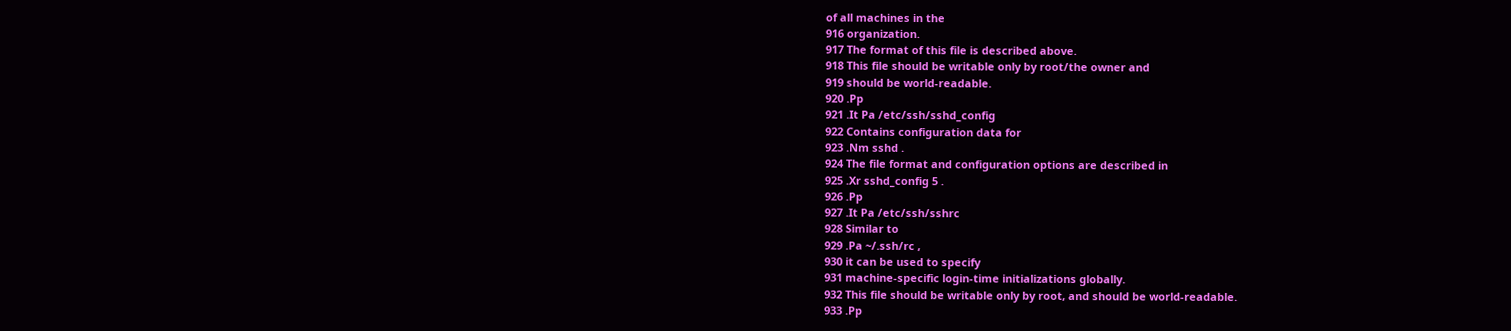of all machines in the
916 organization.
917 The format of this file is described above.
918 This file should be writable only by root/the owner and
919 should be world-readable.
920 .Pp
921 .It Pa /etc/ssh/sshd_config
922 Contains configuration data for
923 .Nm sshd .
924 The file format and configuration options are described in
925 .Xr sshd_config 5 .
926 .Pp
927 .It Pa /etc/ssh/sshrc
928 Similar to
929 .Pa ~/.ssh/rc ,
930 it can be used to specify
931 machine-specific login-time initializations globally.
932 This file should be writable only by root, and should be world-readable.
933 .Pp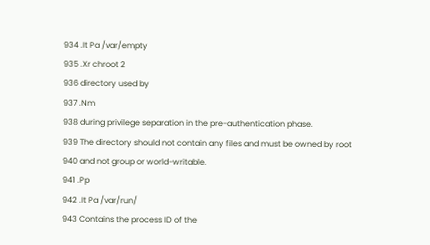934 .It Pa /var/empty
935 .Xr chroot 2
936 directory used by
937 .Nm
938 during privilege separation in the pre-authentication phase.
939 The directory should not contain any files and must be owned by root
940 and not group or world-writable.
941 .Pp
942 .It Pa /var/run/
943 Contains the process ID of the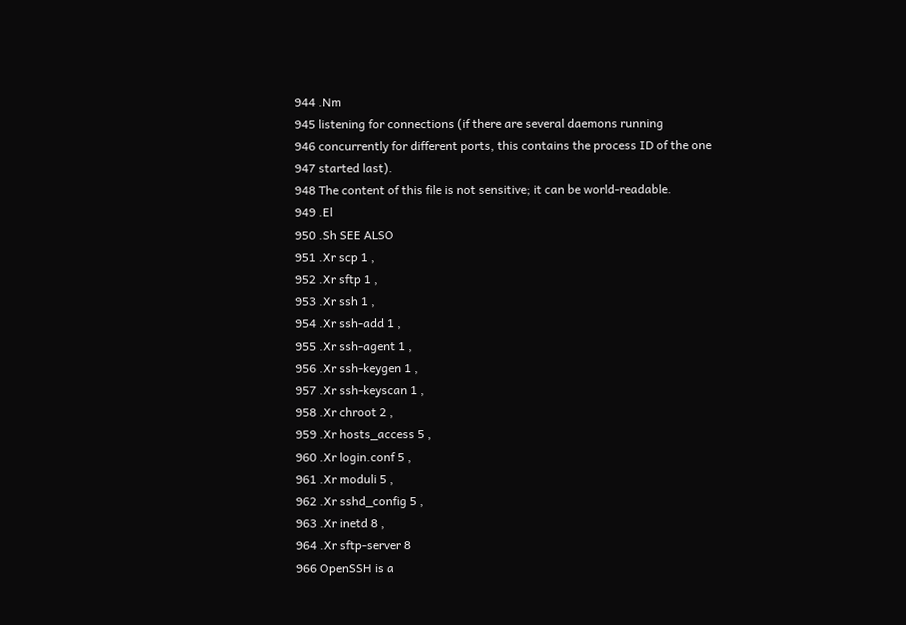944 .Nm
945 listening for connections (if there are several daemons running
946 concurrently for different ports, this contains the process ID of the one
947 started last).
948 The content of this file is not sensitive; it can be world-readable.
949 .El
950 .Sh SEE ALSO
951 .Xr scp 1 ,
952 .Xr sftp 1 ,
953 .Xr ssh 1 ,
954 .Xr ssh-add 1 ,
955 .Xr ssh-agent 1 ,
956 .Xr ssh-keygen 1 ,
957 .Xr ssh-keyscan 1 ,
958 .Xr chroot 2 ,
959 .Xr hosts_access 5 ,
960 .Xr login.conf 5 ,
961 .Xr moduli 5 ,
962 .Xr sshd_config 5 ,
963 .Xr inetd 8 ,
964 .Xr sftp-server 8
966 OpenSSH is a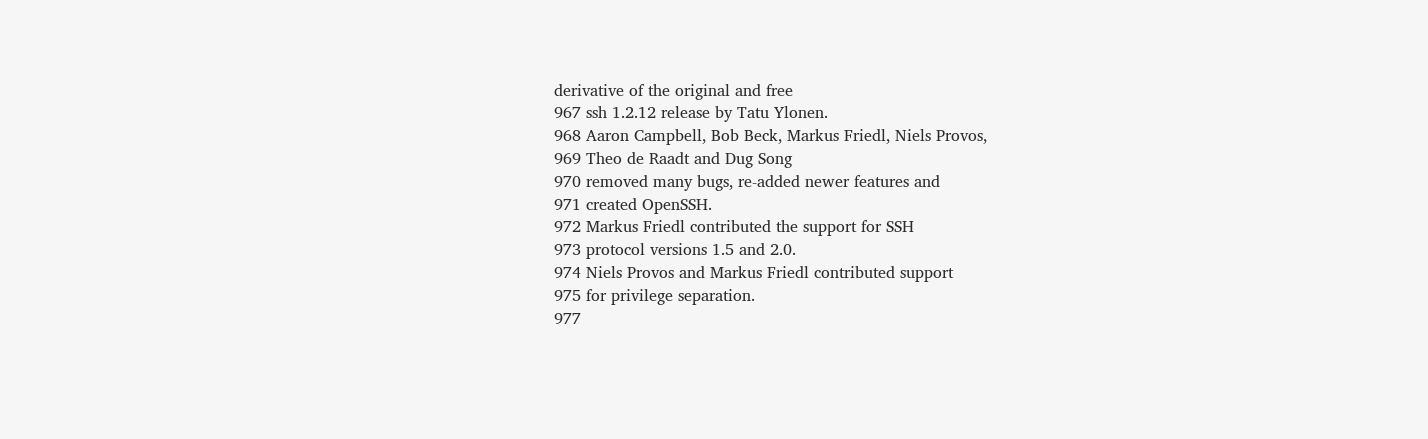derivative of the original and free
967 ssh 1.2.12 release by Tatu Ylonen.
968 Aaron Campbell, Bob Beck, Markus Friedl, Niels Provos,
969 Theo de Raadt and Dug Song
970 removed many bugs, re-added newer features and
971 created OpenSSH.
972 Markus Friedl contributed the support for SSH
973 protocol versions 1.5 and 2.0.
974 Niels Provos and Markus Friedl contributed support
975 for privilege separation.
977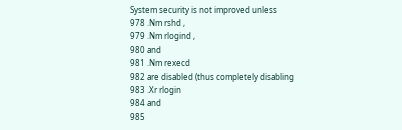System security is not improved unless
978 .Nm rshd ,
979 .Nm rlogind ,
980 and
981 .Nm rexecd
982 are disabled (thus completely disabling
983 .Xr rlogin
984 and
985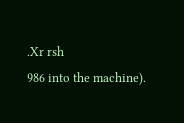.Xr rsh
986 into the machine).